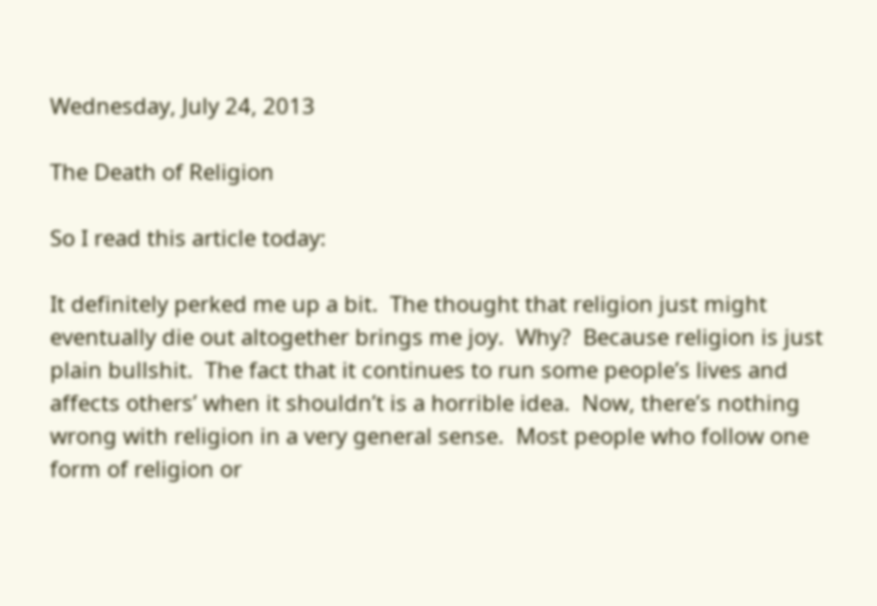Wednesday, July 24, 2013

The Death of Religion

So I read this article today:

It definitely perked me up a bit.  The thought that religion just might eventually die out altogether brings me joy.  Why?  Because religion is just plain bullshit.  The fact that it continues to run some people’s lives and affects others’ when it shouldn’t is a horrible idea.  Now, there’s nothing wrong with religion in a very general sense.  Most people who follow one form of religion or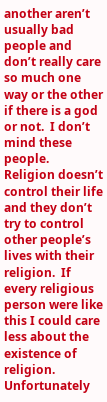another aren’t usually bad people and don’t really care so much one way or the other if there is a god or not.  I don’t mind these people.  Religion doesn’t control their life and they don’t try to control other people’s lives with their religion.  If every religious person were like this I could care less about the existence of religion.  Unfortunately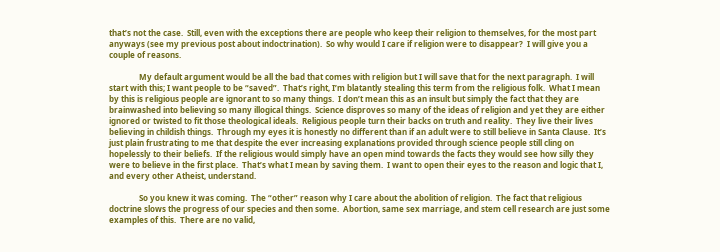that’s not the case.  Still, even with the exceptions there are people who keep their religion to themselves, for the most part anyways (see my previous post about indoctrination).  So why would I care if religion were to disappear?  I will give you a couple of reasons.

               My default argument would be all the bad that comes with religion but I will save that for the next paragraph.  I will start with this; I want people to be “saved”.  That’s right, I’m blatantly stealing this term from the religious folk.  What I mean by this is religious people are ignorant to so many things.  I don’t mean this as an insult but simply the fact that they are brainwashed into believing so many illogical things.  Science disproves so many of the ideas of religion and yet they are either ignored or twisted to fit those theological ideals.  Religious people turn their backs on truth and reality.  They live their lives believing in childish things.  Through my eyes it is honestly no different than if an adult were to still believe in Santa Clause.  It’s just plain frustrating to me that despite the ever increasing explanations provided through science people still cling on hopelessly to their beliefs.  If the religious would simply have an open mind towards the facts they would see how silly they were to believe in the first place.  That’s what I mean by saving them.  I want to open their eyes to the reason and logic that I, and every other Atheist, understand.

               So you knew it was coming.  The “other” reason why I care about the abolition of religion.  The fact that religious doctrine slows the progress of our species and then some.  Abortion, same sex marriage, and stem cell research are just some examples of this.  There are no valid,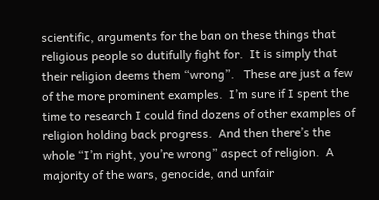scientific, arguments for the ban on these things that religious people so dutifully fight for.  It is simply that their religion deems them “wrong”.   These are just a few of the more prominent examples.  I’m sure if I spent the time to research I could find dozens of other examples of religion holding back progress.  And then there’s the whole “I’m right, you’re wrong” aspect of religion.  A majority of the wars, genocide, and unfair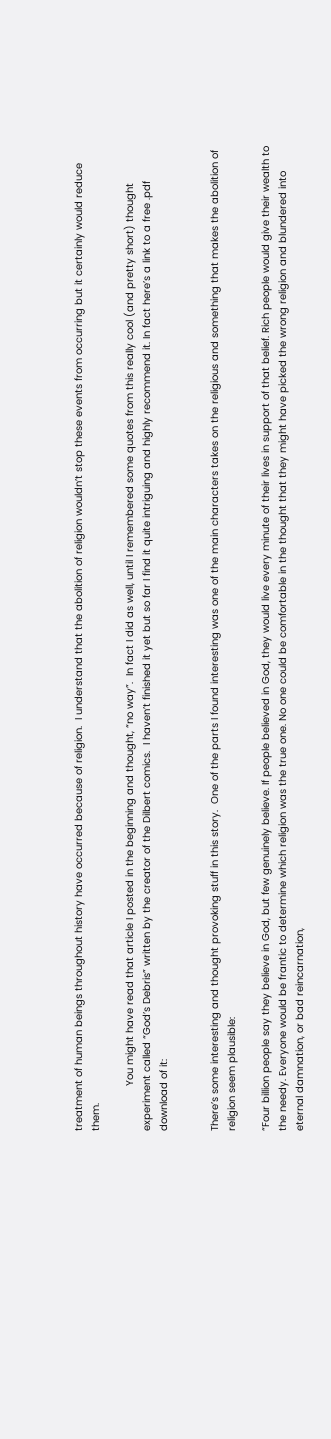treatment of human beings throughout history have occurred because of religion.  I understand that the abolition of religion wouldn’t stop these events from occurring but it certainly would reduce them.

               You might have read that article I posted in the beginning and thought, “no way”.  In fact I did as well, until I remembered some quotes from this really cool (and pretty short) thought experiment called “God’s Debris” written by the creator of the Dilbert comics.  I haven’t finished it yet but so far I find it quite intriguing and highly recommend it. In fact here’s a link to a free .pdf download of it:


There’s some interesting and thought provoking stuff in this story.  One of the parts I found interesting was one of the main characters takes on the religious and something that makes the abolition of religion seem plausible:

“Four billion people say they believe in God, but few genuinely believe. If people believed in God, they would live every minute of their lives in support of that belief. Rich people would give their wealth to the needy. Everyone would be frantic to determine which religion was the true one. No one could be comfortable in the thought that they might have picked the wrong religion and blundered into eternal damnation, or bad reincarnation,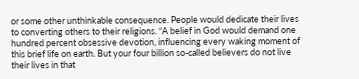or some other unthinkable consequence. People would dedicate their lives to converting others to their religions. “A belief in God would demand one hundred percent obsessive devotion, influencing every waking moment of this brief life on earth. But your four billion so-called believers do not live their lives in that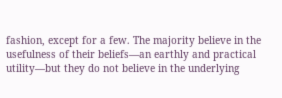fashion, except for a few. The majority believe in the usefulness of their beliefs—an earthly and practical utility—but they do not believe in the underlying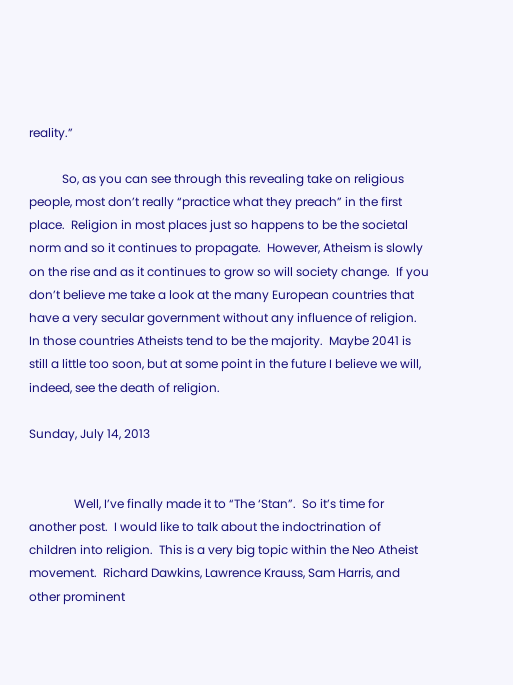reality.”

           So, as you can see through this revealing take on religious people, most don’t really “practice what they preach” in the first place.  Religion in most places just so happens to be the societal norm and so it continues to propagate.  However, Atheism is slowly on the rise and as it continues to grow so will society change.  If you don’t believe me take a look at the many European countries that have a very secular government without any influence of religion.  In those countries Atheists tend to be the majority.  Maybe 2041 is still a little too soon, but at some point in the future I believe we will, indeed, see the death of religion.

Sunday, July 14, 2013


               Well, I’ve finally made it to “The ‘Stan”.  So it’s time for another post.  I would like to talk about the indoctrination of children into religion.  This is a very big topic within the Neo Atheist movement.  Richard Dawkins, Lawrence Krauss, Sam Harris, and other prominent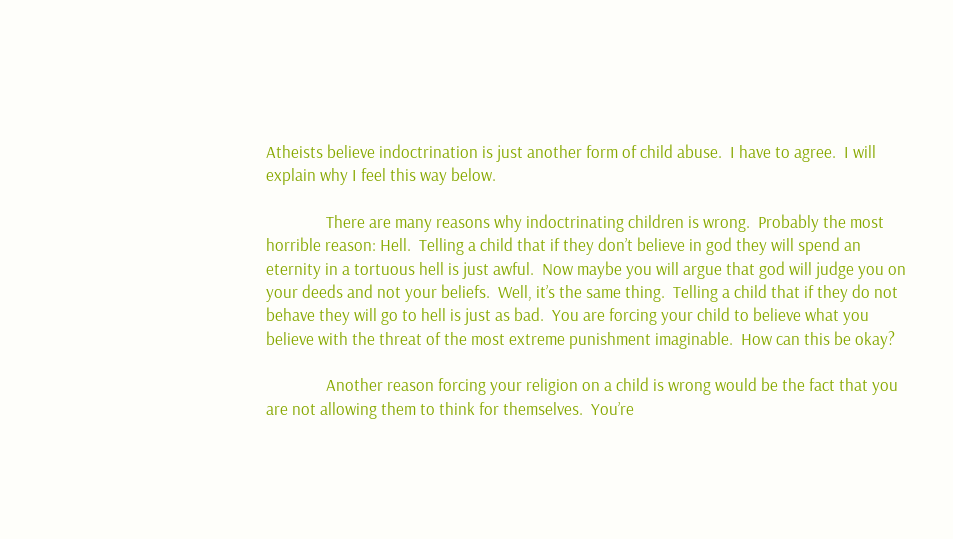Atheists believe indoctrination is just another form of child abuse.  I have to agree.  I will explain why I feel this way below.

               There are many reasons why indoctrinating children is wrong.  Probably the most horrible reason: Hell.  Telling a child that if they don’t believe in god they will spend an eternity in a tortuous hell is just awful.  Now maybe you will argue that god will judge you on your deeds and not your beliefs.  Well, it’s the same thing.  Telling a child that if they do not behave they will go to hell is just as bad.  You are forcing your child to believe what you believe with the threat of the most extreme punishment imaginable.  How can this be okay?

               Another reason forcing your religion on a child is wrong would be the fact that you are not allowing them to think for themselves.  You’re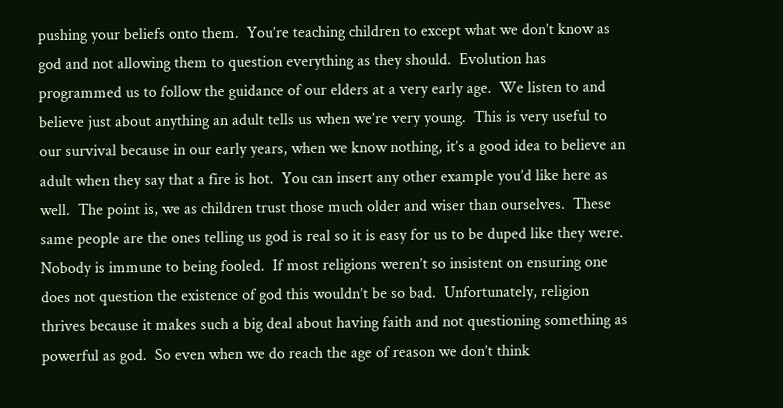pushing your beliefs onto them.  You’re teaching children to except what we don’t know as god and not allowing them to question everything as they should.  Evolution has programmed us to follow the guidance of our elders at a very early age.  We listen to and believe just about anything an adult tells us when we’re very young.  This is very useful to our survival because in our early years, when we know nothing, it’s a good idea to believe an adult when they say that a fire is hot.  You can insert any other example you’d like here as well.  The point is, we as children trust those much older and wiser than ourselves.  These same people are the ones telling us god is real so it is easy for us to be duped like they were.  Nobody is immune to being fooled.  If most religions weren’t so insistent on ensuring one does not question the existence of god this wouldn’t be so bad.  Unfortunately, religion thrives because it makes such a big deal about having faith and not questioning something as powerful as god.  So even when we do reach the age of reason we don’t think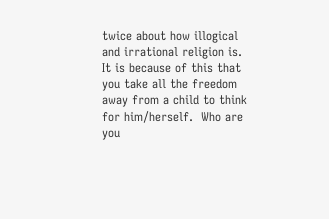twice about how illogical and irrational religion is.  It is because of this that you take all the freedom away from a child to think for him/herself.  Who are you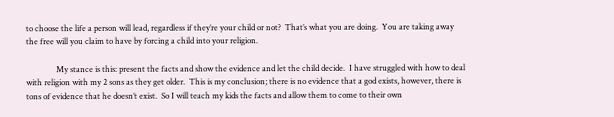to choose the life a person will lead, regardless if they’re your child or not?  That’s what you are doing.  You are taking away the free will you claim to have by forcing a child into your religion.

               My stance is this: present the facts and show the evidence and let the child decide.  I have struggled with how to deal with religion with my 2 sons as they get older.  This is my conclusion; there is no evidence that a god exists, however, there is tons of evidence that he doesn’t exist.  So I will teach my kids the facts and allow them to come to their own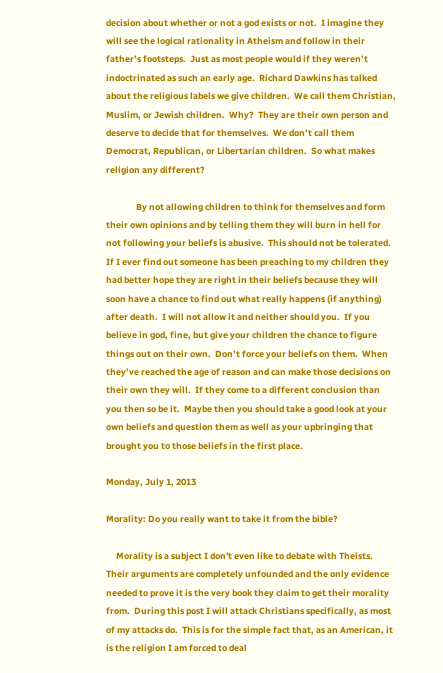decision about whether or not a god exists or not.  I imagine they will see the logical rationality in Atheism and follow in their father’s footsteps.  Just as most people would if they weren’t indoctrinated as such an early age.  Richard Dawkins has talked about the religious labels we give children.  We call them Christian, Muslim, or Jewish children.  Why?  They are their own person and deserve to decide that for themselves.  We don’t call them Democrat, Republican, or Libertarian children.  So what makes religion any different?

               By not allowing children to think for themselves and form their own opinions and by telling them they will burn in hell for not following your beliefs is abusive.  This should not be tolerated.  If I ever find out someone has been preaching to my children they had better hope they are right in their beliefs because they will soon have a chance to find out what really happens (if anything) after death.  I will not allow it and neither should you.  If you believe in god, fine, but give your children the chance to figure things out on their own.  Don’t force your beliefs on them.  When they’ve reached the age of reason and can make those decisions on their own they will.  If they come to a different conclusion than you then so be it.  Maybe then you should take a good look at your own beliefs and question them as well as your upbringing that brought you to those beliefs in the first place.

Monday, July 1, 2013

Morality: Do you really want to take it from the bible?

     Morality is a subject I don't even like to debate with Theists.  Their arguments are completely unfounded and the only evidence needed to prove it is the very book they claim to get their morality from.  During this post I will attack Christians specifically, as most of my attacks do.  This is for the simple fact that, as an American, it is the religion I am forced to deal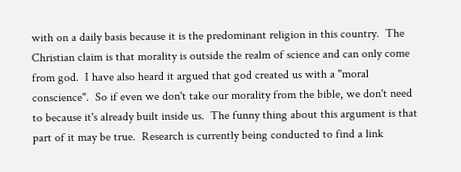with on a daily basis because it is the predominant religion in this country.  The Christian claim is that morality is outside the realm of science and can only come from god.  I have also heard it argued that god created us with a "moral conscience".  So if even we don't take our morality from the bible, we don't need to because it's already built inside us.  The funny thing about this argument is that part of it may be true.  Research is currently being conducted to find a link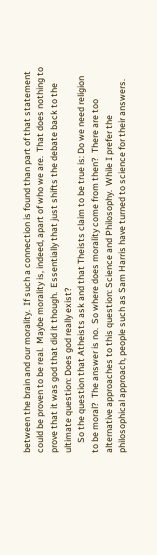between the brain and our morality.  If such a connection is found than part of that statement could be proven to be real.  Maybe morality is, indeed, apart of who we are.  That does nothing to prove that it was god that did it though.  Essentially that just shifts the debate back to the ultimate question: Does god really exist?
     So the question that Atheists ask and that Theists claim to be true is: Do we need religion to be moral?  The answer is no.  So where does morality come from then?  There are too alternative approaches to this question: Science and Philosophy.  While I prefer the philosophical approach, people such as Sam Harris have turned to science for their answers.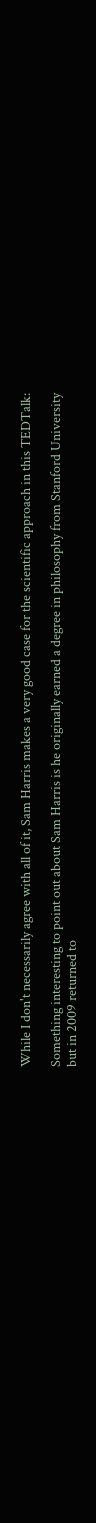While I don't necessarily agree with all of it, Sam Harris makes a very good case for the scientific approach in this TEDTalk:

Something interesting to point out about Sam Harris is he originally earned a degree in philosophy from Stanford University but in 2009 returned to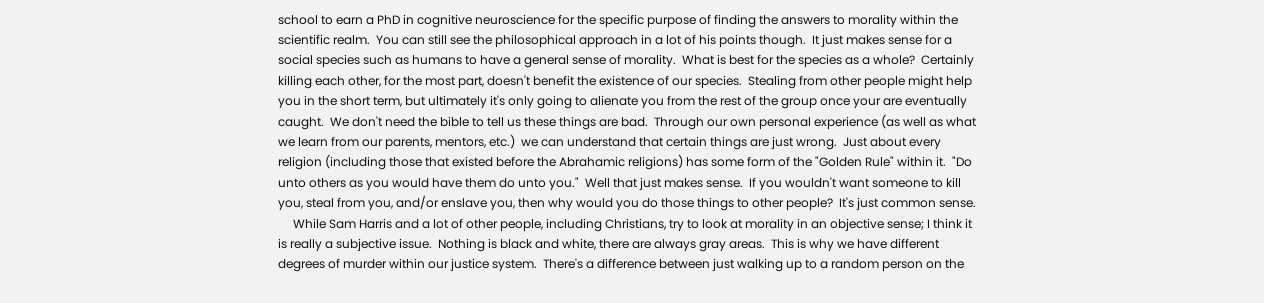school to earn a PhD in cognitive neuroscience for the specific purpose of finding the answers to morality within the scientific realm.  You can still see the philosophical approach in a lot of his points though.  It just makes sense for a social species such as humans to have a general sense of morality.  What is best for the species as a whole?  Certainly killing each other, for the most part, doesn't benefit the existence of our species.  Stealing from other people might help you in the short term, but ultimately it's only going to alienate you from the rest of the group once your are eventually caught.  We don't need the bible to tell us these things are bad.  Through our own personal experience (as well as what we learn from our parents, mentors, etc.)  we can understand that certain things are just wrong.  Just about every religion (including those that existed before the Abrahamic religions) has some form of the "Golden Rule" within it.  "Do unto others as you would have them do unto you."  Well that just makes sense.  If you wouldn't want someone to kill you, steal from you, and/or enslave you, then why would you do those things to other people?  It's just common sense.
     While Sam Harris and a lot of other people, including Christians, try to look at morality in an objective sense; I think it is really a subjective issue.  Nothing is black and white, there are always gray areas.  This is why we have different degrees of murder within our justice system.  There's a difference between just walking up to a random person on the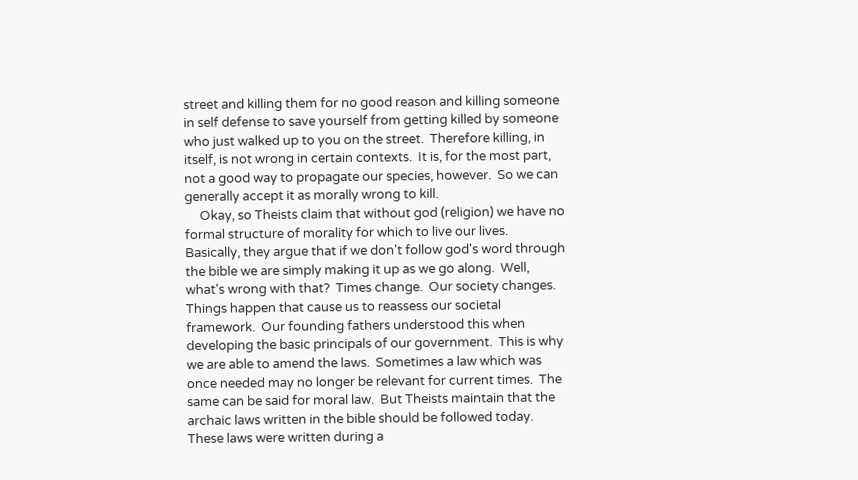street and killing them for no good reason and killing someone in self defense to save yourself from getting killed by someone who just walked up to you on the street.  Therefore killing, in itself, is not wrong in certain contexts.  It is, for the most part, not a good way to propagate our species, however.  So we can generally accept it as morally wrong to kill.
     Okay, so Theists claim that without god (religion) we have no formal structure of morality for which to live our lives.  Basically, they argue that if we don't follow god's word through the bible we are simply making it up as we go along.  Well, what's wrong with that?  Times change.  Our society changes.  Things happen that cause us to reassess our societal framework.  Our founding fathers understood this when developing the basic principals of our government.  This is why we are able to amend the laws.  Sometimes a law which was once needed may no longer be relevant for current times.  The same can be said for moral law.  But Theists maintain that the archaic laws written in the bible should be followed today.  These laws were written during a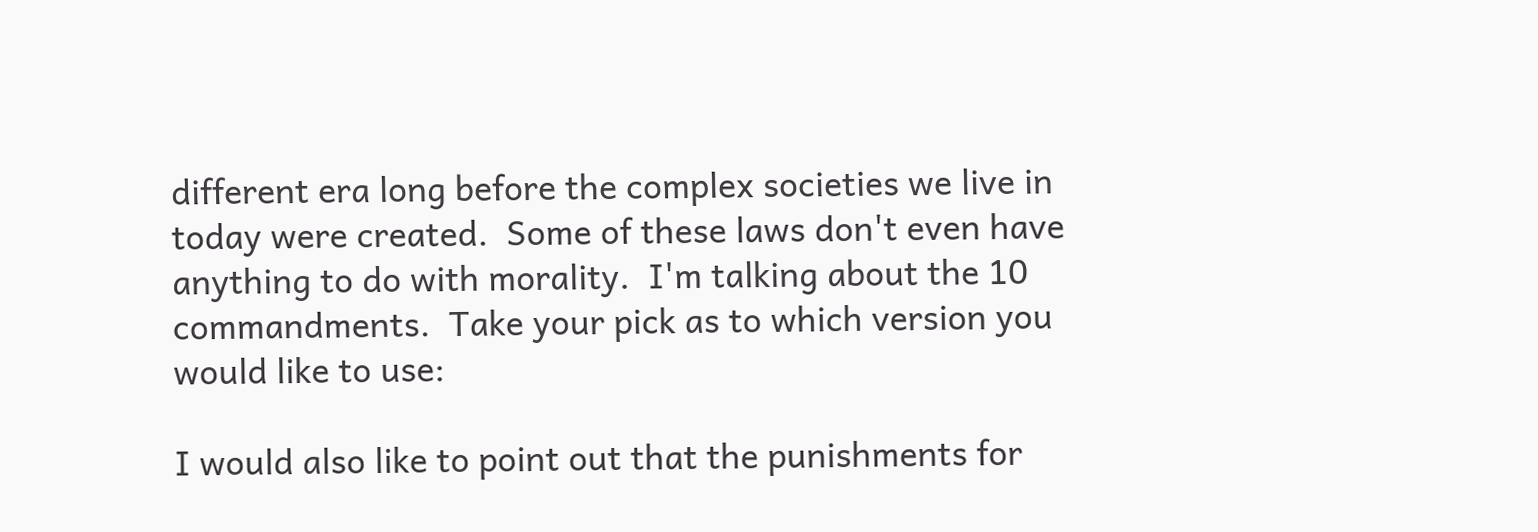different era long before the complex societies we live in today were created.  Some of these laws don't even have anything to do with morality.  I'm talking about the 10 commandments.  Take your pick as to which version you would like to use:

I would also like to point out that the punishments for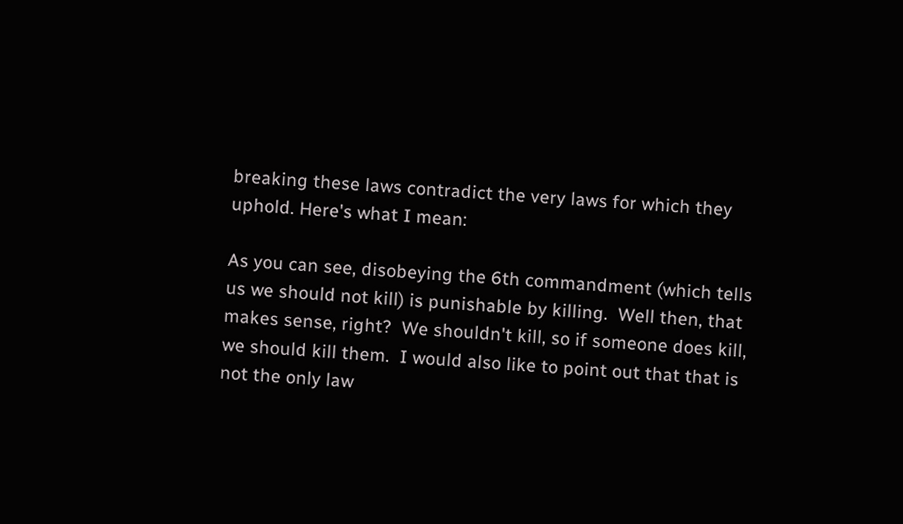breaking these laws contradict the very laws for which they uphold. Here's what I mean:

As you can see, disobeying the 6th commandment (which tells us we should not kill) is punishable by killing.  Well then, that makes sense, right?  We shouldn't kill, so if someone does kill, we should kill them.  I would also like to point out that that is not the only law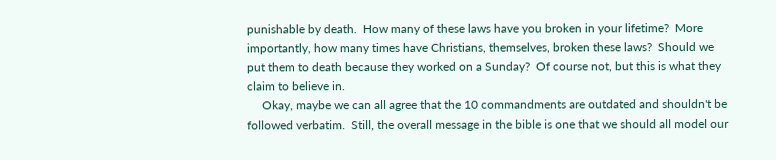punishable by death.  How many of these laws have you broken in your lifetime?  More importantly, how many times have Christians, themselves, broken these laws?  Should we put them to death because they worked on a Sunday?  Of course not, but this is what they claim to believe in.
     Okay, maybe we can all agree that the 10 commandments are outdated and shouldn't be followed verbatim.  Still, the overall message in the bible is one that we should all model our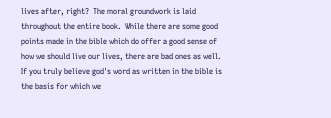lives after, right?  The moral groundwork is laid throughout the entire book.  While there are some good points made in the bible which do offer a good sense of how we should live our lives, there are bad ones as well.  If you truly believe god's word as written in the bible is the basis for which we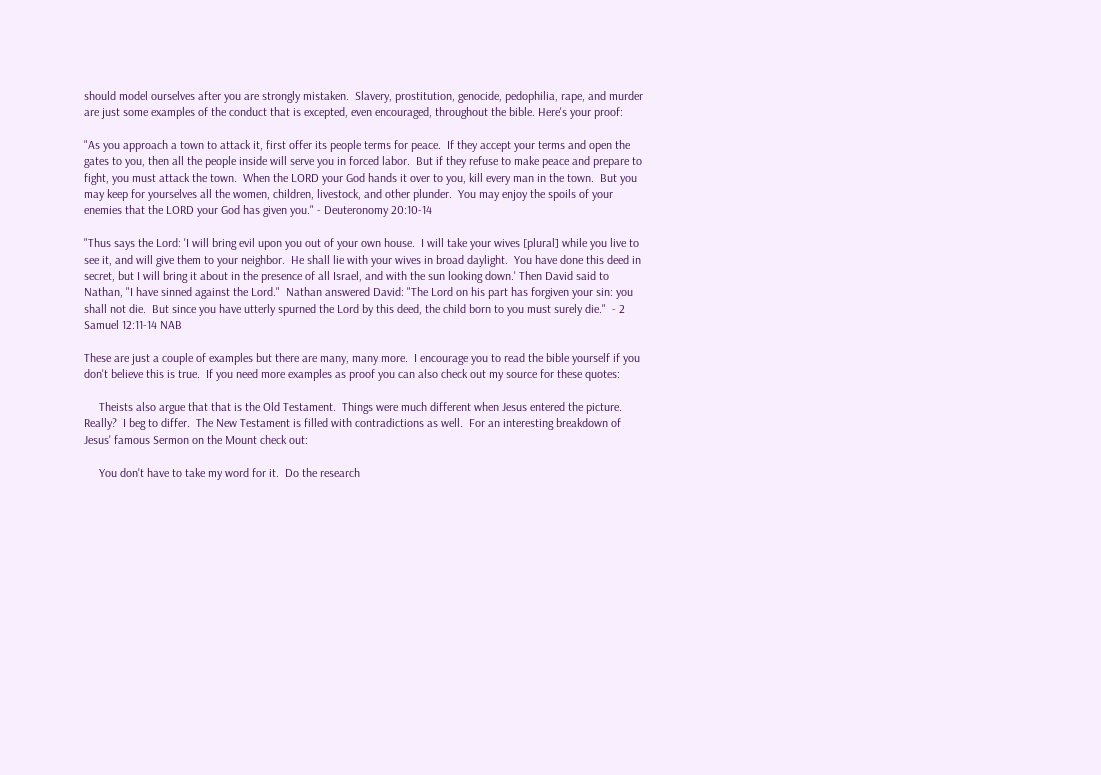should model ourselves after you are strongly mistaken.  Slavery, prostitution, genocide, pedophilia, rape, and murder are just some examples of the conduct that is excepted, even encouraged, throughout the bible. Here's your proof:

"As you approach a town to attack it, first offer its people terms for peace.  If they accept your terms and open the gates to you, then all the people inside will serve you in forced labor.  But if they refuse to make peace and prepare to fight, you must attack the town.  When the LORD your God hands it over to you, kill every man in the town.  But you may keep for yourselves all the women, children, livestock, and other plunder.  You may enjoy the spoils of your enemies that the LORD your God has given you." - Deuteronomy 20:10-14

"Thus says the Lord: 'I will bring evil upon you out of your own house.  I will take your wives [plural] while you live to see it, and will give them to your neighbor.  He shall lie with your wives in broad daylight.  You have done this deed in secret, but I will bring it about in the presence of all Israel, and with the sun looking down.' Then David said to Nathan, "I have sinned against the Lord."  Nathan answered David: "The Lord on his part has forgiven your sin: you shall not die.  But since you have utterly spurned the Lord by this deed, the child born to you must surely die."  - 2 Samuel 12:11-14 NAB

These are just a couple of examples but there are many, many more.  I encourage you to read the bible yourself if you don't believe this is true.  If you need more examples as proof you can also check out my source for these quotes:

     Theists also argue that that is the Old Testament.  Things were much different when Jesus entered the picture.  Really?  I beg to differ.  The New Testament is filled with contradictions as well.  For an interesting breakdown of Jesus' famous Sermon on the Mount check out:

     You don't have to take my word for it.  Do the research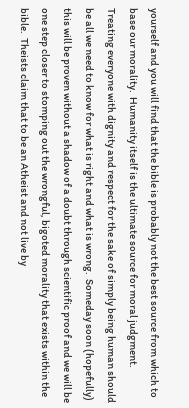yourself and you will find that the bible is probably not the best source from which to base our morality.  Humanity itself is the ultimate source for moral judgment.  Treating everyone with dignity and respect for the sake of simply being human should be all we need to know for what is right and what is wrong.  Someday soon (hopefully) this will be proven without a shadow of a doubt through scientific proof and we will be one step closer to stomping out the wrongful, bigoted morality that exists within the bible.  Theists claim that to be an Atheist and not live by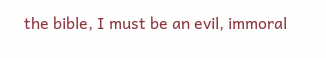the bible, I must be an evil, immoral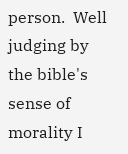person.  Well judging by the bible's sense of morality I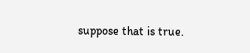suppose that is true.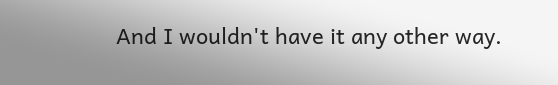And I wouldn't have it any other way.